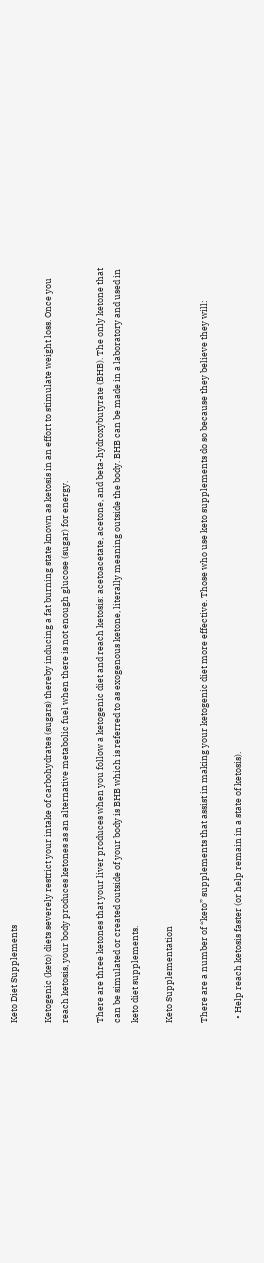Keto Diet Supplements

Ketogenic (keto) diets severely restrict your intake of carbohydrates (sugars) thereby inducing a fat burning state known as ketosis in an effort to stimulate weight loss. Once you reach ketosis, your body produces ketones as an alternative metabolic fuel when there is not enough glucose (sugar) for energy.

There are three ketones that your liver produces when you follow a ketogenic diet and reach ketosis: acetoacetate, acetone, and beta-hydroxybutyrate (BHB). The only ketone that can be simulated or created outside of your body is BHB which is referred to as exogenous ketone, literally meaning outside the body. BHB can be made in a laboratory and used in keto diet supplements.

Keto Supplementation

There are a number of “keto” supplements that assist in making your ketogenic diet more effective. Those who use keto supplements do so because they believe they will:

  • Help reach ketosis faster (or help remain in a state of ketosis).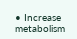• Increase metabolism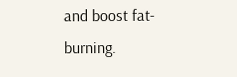and boost fat-burning.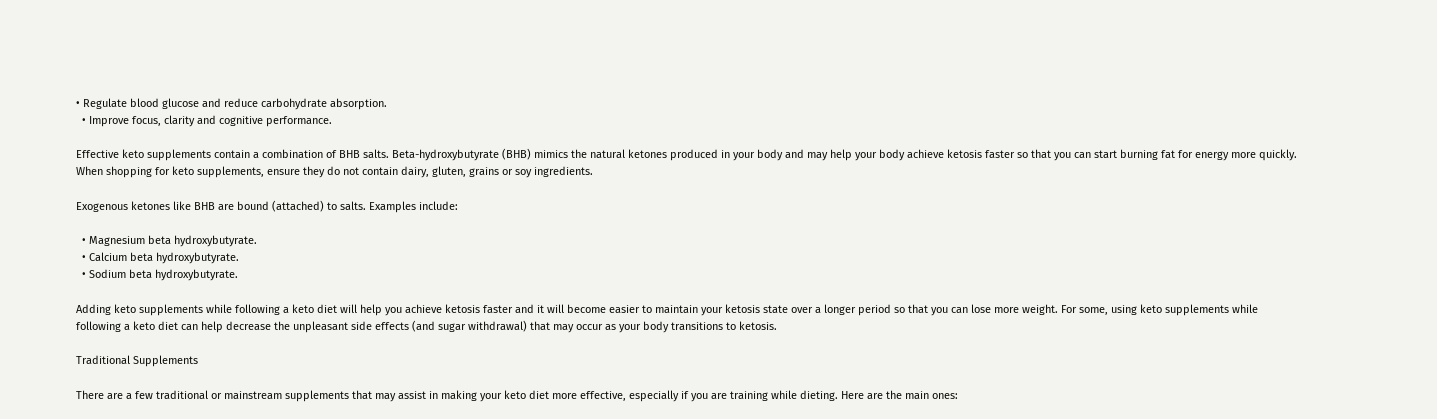• Regulate blood glucose and reduce carbohydrate absorption.
  • Improve focus, clarity and cognitive performance.

Effective keto supplements contain a combination of BHB salts. Beta-hydroxybutyrate (BHB) mimics the natural ketones produced in your body and may help your body achieve ketosis faster so that you can start burning fat for energy more quickly. When shopping for keto supplements, ensure they do not contain dairy, gluten, grains or soy ingredients.

Exogenous ketones like BHB are bound (attached) to salts. Examples include:

  • Magnesium beta hydroxybutyrate.
  • Calcium beta hydroxybutyrate.
  • Sodium beta hydroxybutyrate.

Adding keto supplements while following a keto diet will help you achieve ketosis faster and it will become easier to maintain your ketosis state over a longer period so that you can lose more weight. For some, using keto supplements while following a keto diet can help decrease the unpleasant side effects (and sugar withdrawal) that may occur as your body transitions to ketosis.

Traditional Supplements

There are a few traditional or mainstream supplements that may assist in making your keto diet more effective, especially if you are training while dieting. Here are the main ones: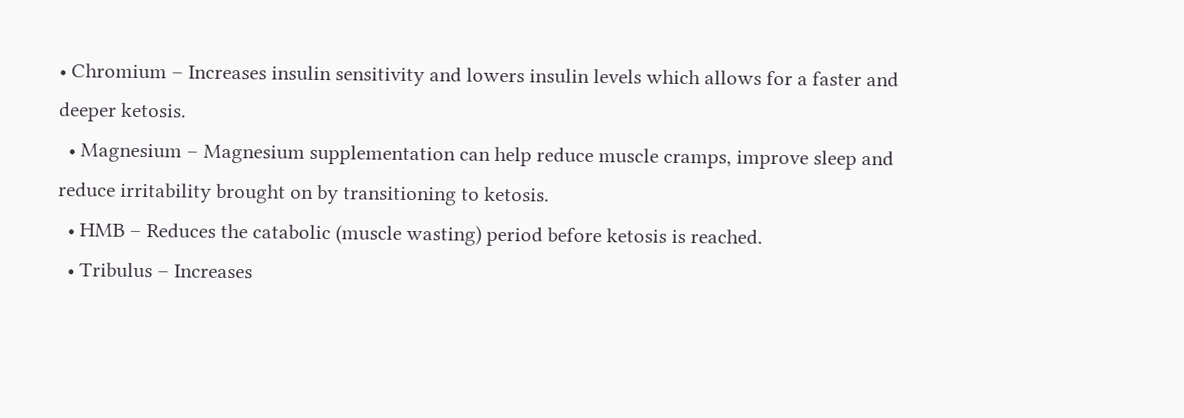• Chromium – Increases insulin sensitivity and lowers insulin levels which allows for a faster and deeper ketosis.
  • Magnesium – Magnesium supplementation can help reduce muscle cramps, improve sleep and reduce irritability brought on by transitioning to ketosis.
  • HMB – Reduces the catabolic (muscle wasting) period before ketosis is reached.
  • Tribulus – Increases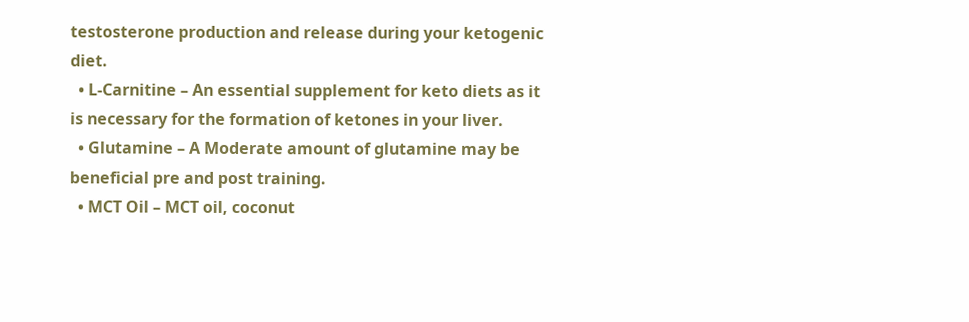testosterone production and release during your ketogenic diet.
  • L-Carnitine – An essential supplement for keto diets as it is necessary for the formation of ketones in your liver.
  • Glutamine – A Moderate amount of glutamine may be beneficial pre and post training.
  • MCT Oil – MCT oil, coconut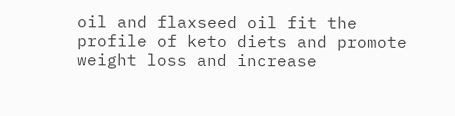oil and flaxseed oil fit the profile of keto diets and promote weight loss and increase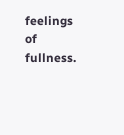feelings of fullness.